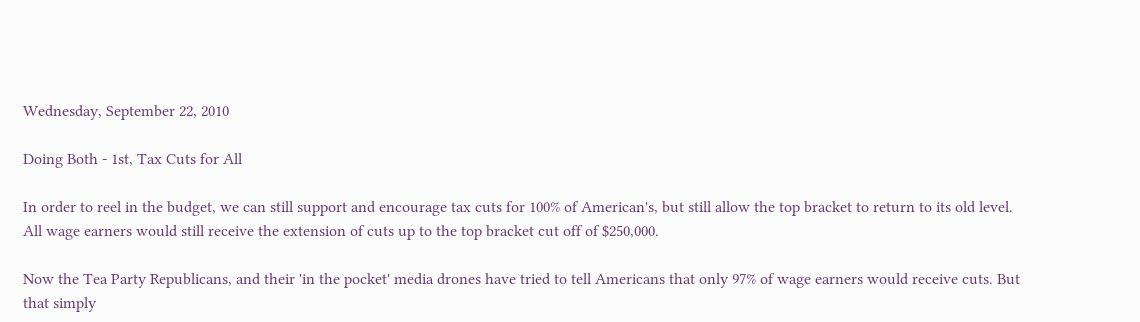Wednesday, September 22, 2010

Doing Both - 1st, Tax Cuts for All

In order to reel in the budget, we can still support and encourage tax cuts for 100% of American's, but still allow the top bracket to return to its old level. All wage earners would still receive the extension of cuts up to the top bracket cut off of $250,000.

Now the Tea Party Republicans, and their 'in the pocket' media drones have tried to tell Americans that only 97% of wage earners would receive cuts. But that simply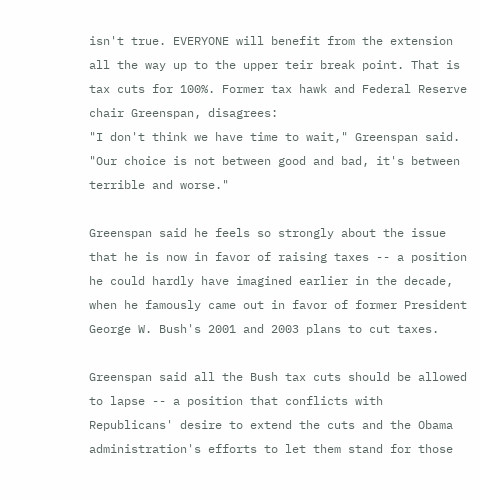isn't true. EVERYONE will benefit from the extension all the way up to the upper teir break point. That is tax cuts for 100%. Former tax hawk and Federal Reserve chair Greenspan, disagrees:
"I don't think we have time to wait," Greenspan said. "Our choice is not between good and bad, it's between terrible and worse."

Greenspan said he feels so strongly about the issue that he is now in favor of raising taxes -- a position he could hardly have imagined earlier in the decade, when he famously came out in favor of former President George W. Bush's 2001 and 2003 plans to cut taxes.

Greenspan said all the Bush tax cuts should be allowed to lapse -- a position that conflicts with Republicans' desire to extend the cuts and the Obama administration's efforts to let them stand for those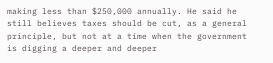making less than $250,000 annually. He said he still believes taxes should be cut, as a general principle, but not at a time when the government is digging a deeper and deeper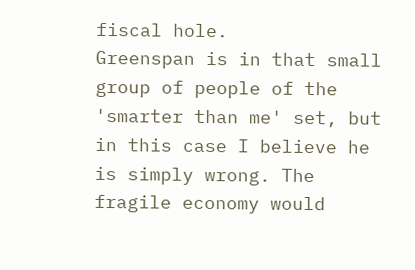fiscal hole.
Greenspan is in that small group of people of the 'smarter than me' set, but in this case I believe he is simply wrong. The fragile economy would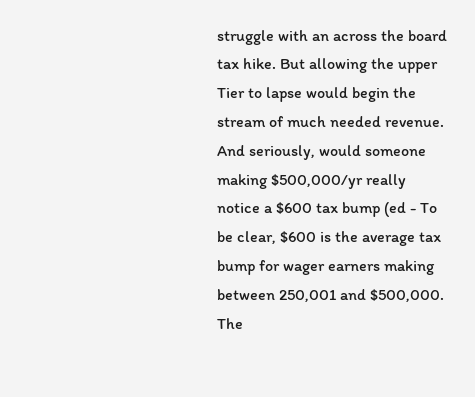struggle with an across the board tax hike. But allowing the upper Tier to lapse would begin the stream of much needed revenue. And seriously, would someone making $500,000/yr really notice a $600 tax bump (ed - To be clear, $600 is the average tax bump for wager earners making between 250,001 and $500,000. The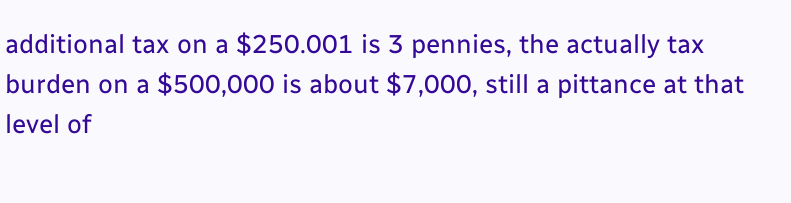additional tax on a $250.001 is 3 pennies, the actually tax burden on a $500,000 is about $7,000, still a pittance at that level of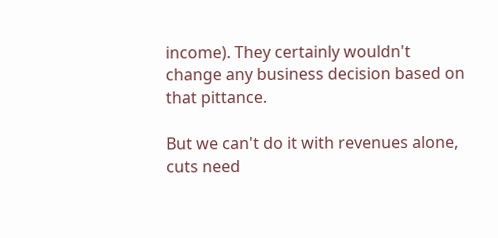income). They certainly wouldn't change any business decision based on that pittance.

But we can't do it with revenues alone, cuts need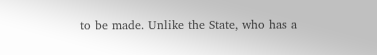to be made. Unlike the State, who has a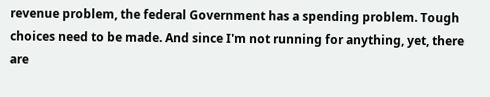revenue problem, the federal Government has a spending problem. Tough choices need to be made. And since I'm not running for anything, yet, there are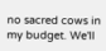no sacred cows in my budget. We'll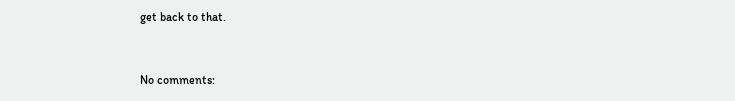get back to that.


No comments: